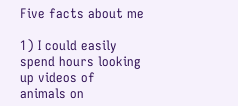Five facts about me

1) I could easily spend hours looking up videos of animals on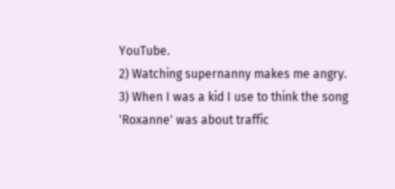YouTube.
2) Watching supernanny makes me angry.
3) When I was a kid I use to think the song 'Roxanne' was about traffic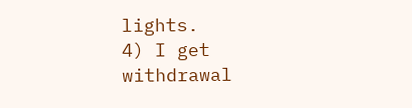lights.
4) I get withdrawal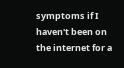symptoms if I haven't been on the internet for a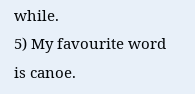while.
5) My favourite word is canoe.